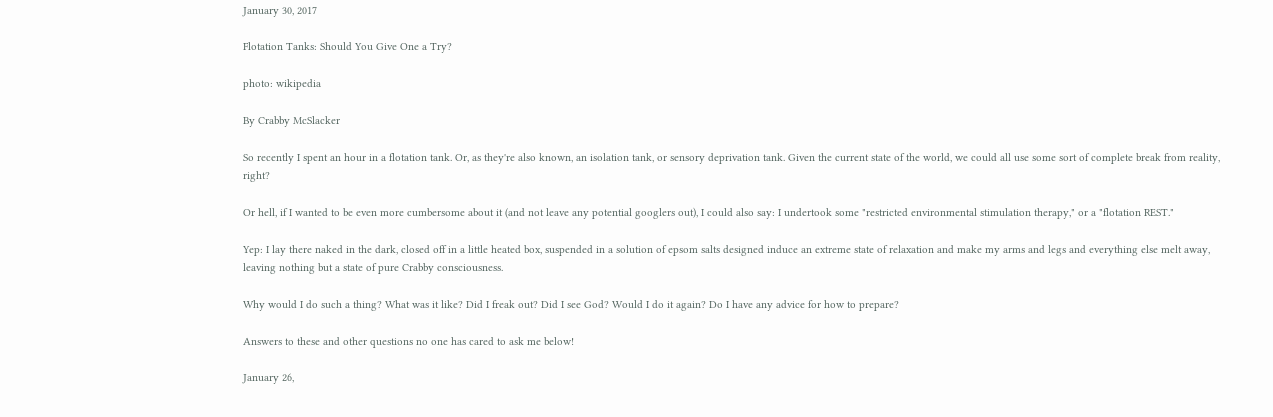January 30, 2017

Flotation Tanks: Should You Give One a Try?

photo: wikipedia

By Crabby McSlacker

So recently I spent an hour in a flotation tank. Or, as they're also known, an isolation tank, or sensory deprivation tank. Given the current state of the world, we could all use some sort of complete break from reality, right?

Or hell, if I wanted to be even more cumbersome about it (and not leave any potential googlers out), I could also say: I undertook some "restricted environmental stimulation therapy," or a "flotation REST."

Yep: I lay there naked in the dark, closed off in a little heated box, suspended in a solution of epsom salts designed induce an extreme state of relaxation and make my arms and legs and everything else melt away, leaving nothing but a state of pure Crabby consciousness.

Why would I do such a thing? What was it like? Did I freak out? Did I see God? Would I do it again? Do I have any advice for how to prepare?

Answers to these and other questions no one has cared to ask me below!

January 26,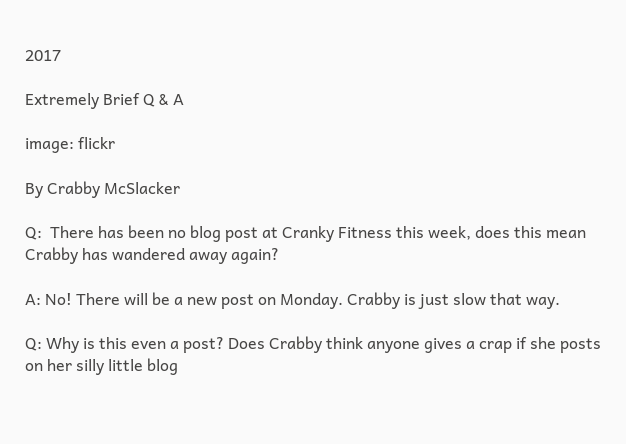2017

Extremely Brief Q & A

image: flickr

By Crabby McSlacker

Q:  There has been no blog post at Cranky Fitness this week, does this mean Crabby has wandered away again?

A: No! There will be a new post on Monday. Crabby is just slow that way.

Q: Why is this even a post? Does Crabby think anyone gives a crap if she posts on her silly little blog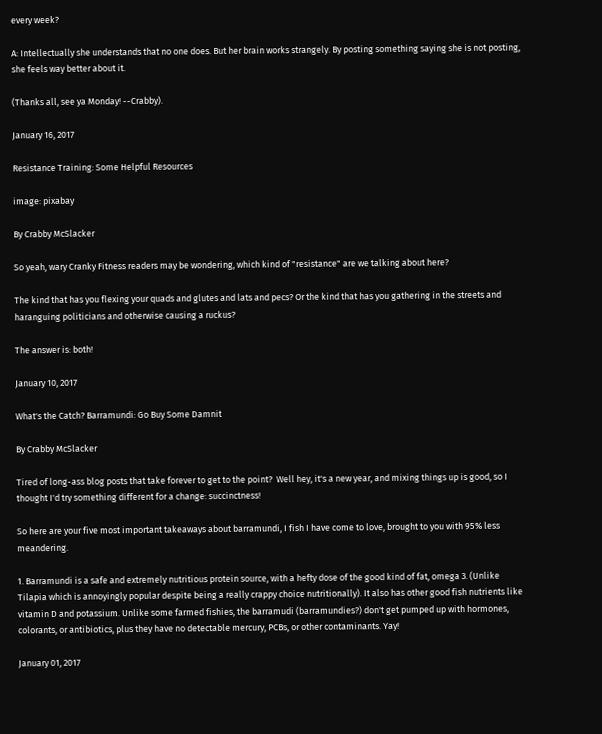every week?

A: Intellectually she understands that no one does. But her brain works strangely. By posting something saying she is not posting, she feels way better about it.

(Thanks all, see ya Monday! --Crabby).

January 16, 2017

Resistance Training: Some Helpful Resources

image: pixabay

By Crabby McSlacker

So yeah, wary Cranky Fitness readers may be wondering, which kind of "resistance" are we talking about here?

The kind that has you flexing your quads and glutes and lats and pecs? Or the kind that has you gathering in the streets and haranguing politicians and otherwise causing a ruckus?

The answer is: both!

January 10, 2017

What's the Catch? Barramundi: Go Buy Some Damnit

By Crabby McSlacker

Tired of long-ass blog posts that take forever to get to the point?  Well hey, it's a new year, and mixing things up is good, so I thought I'd try something different for a change: succinctness!

So here are your five most important takeaways about barramundi, I fish I have come to love, brought to you with 95% less meandering.

1. Barramundi is a safe and extremely nutritious protein source, with a hefty dose of the good kind of fat, omega 3. (Unlike Tilapia which is annoyingly popular despite being a really crappy choice nutritionally). It also has other good fish nutrients like vitamin D and potassium. Unlike some farmed fishies, the barramudi (barramundies?) don't get pumped up with hormones, colorants, or antibiotics, plus they have no detectable mercury, PCBs, or other contaminants. Yay!

January 01, 2017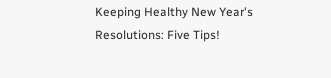Keeping Healthy New Year's Resolutions: Five Tips!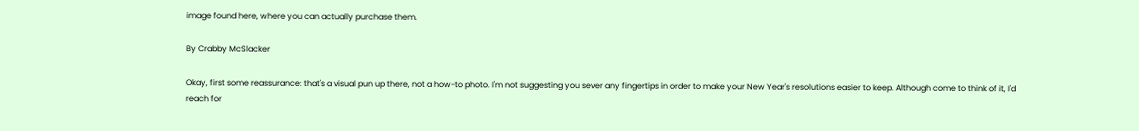image found here, where you can actually purchase them.

By Crabby McSlacker

Okay, first some reassurance: that's a visual pun up there, not a how-to photo. I'm not suggesting you sever any fingertips in order to make your New Year's resolutions easier to keep. Although come to think of it, I'd reach for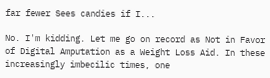far fewer Sees candies if I...

No. I'm kidding. Let me go on record as Not in Favor of Digital Amputation as a Weight Loss Aid. In these increasingly imbecilic times, one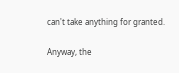can't take anything for granted.

Anyway, the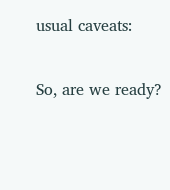usual caveats:

So, are we ready?